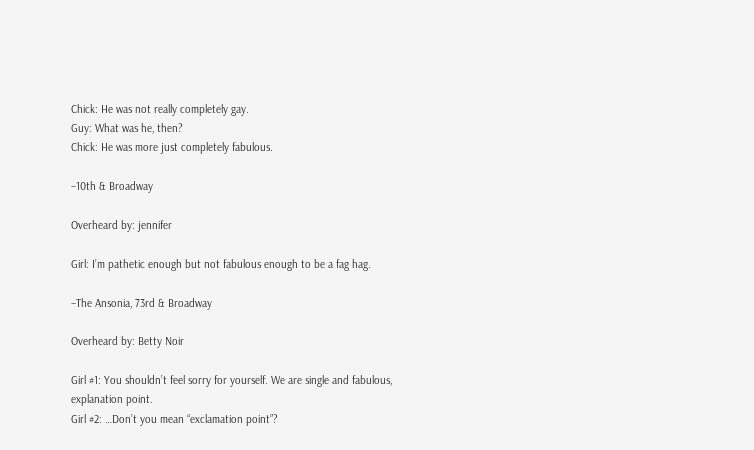Chick: He was not really completely gay.
Guy: What was he, then?
Chick: He was more just completely fabulous.

–10th & Broadway

Overheard by: jennifer

Girl: I’m pathetic enough but not fabulous enough to be a fag hag.

–The Ansonia, 73rd & Broadway

Overheard by: Betty Noir

Girl #1: You shouldn’t feel sorry for yourself. We are single and fabulous, explanation point.
Girl #2: …Don’t you mean “exclamation point”?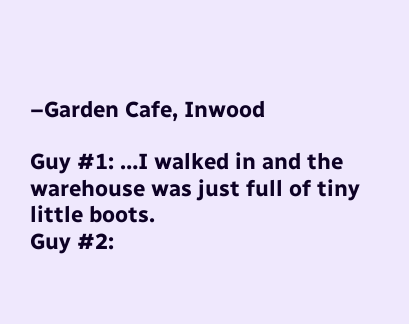–Garden Cafe, Inwood

Guy #1: …I walked in and the warehouse was just full of tiny little boots.
Guy #2: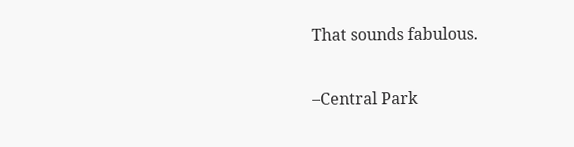That sounds fabulous.

–Central Park